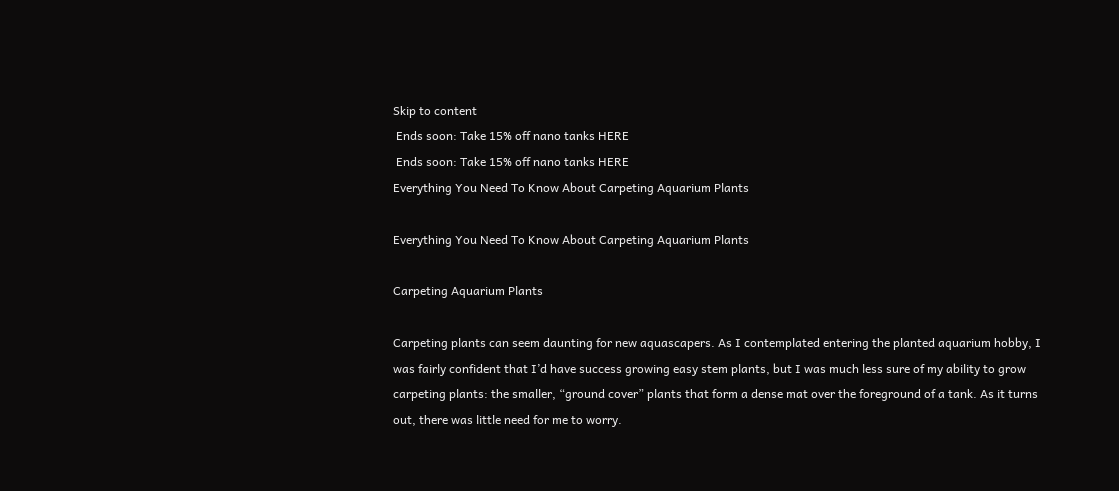Skip to content
 Ends soon: Take 15% off nano tanks HERE
 Ends soon: Take 15% off nano tanks HERE
Everything You Need To Know About Carpeting Aquarium Plants

Everything You Need To Know About Carpeting Aquarium Plants

Carpeting Aquarium Plants

Carpeting plants can seem daunting for new aquascapers. As I contemplated entering the planted aquarium hobby, I was fairly confident that I’d have success growing easy stem plants, but I was much less sure of my ability to grow carpeting plants: the smaller, “ground cover” plants that form a dense mat over the foreground of a tank. As it turns out, there was little need for me to worry.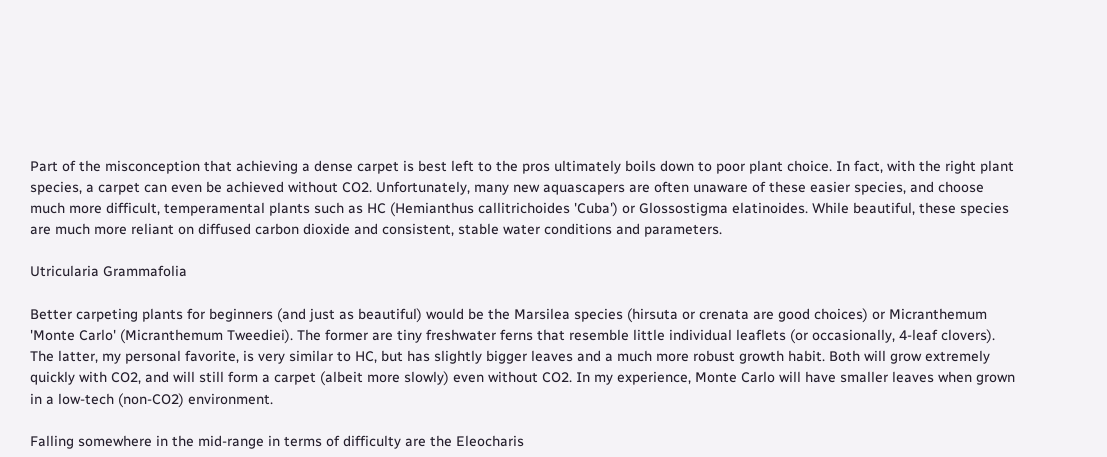Part of the misconception that achieving a dense carpet is best left to the pros ultimately boils down to poor plant choice. In fact, with the right plant species, a carpet can even be achieved without CO2. Unfortunately, many new aquascapers are often unaware of these easier species, and choose much more difficult, temperamental plants such as HC (Hemianthus callitrichoides 'Cuba') or Glossostigma elatinoides. While beautiful, these species are much more reliant on diffused carbon dioxide and consistent, stable water conditions and parameters.

Utricularia Grammafolia

Better carpeting plants for beginners (and just as beautiful) would be the Marsilea species (hirsuta or crenata are good choices) or Micranthemum 'Monte Carlo' (Micranthemum Tweediei). The former are tiny freshwater ferns that resemble little individual leaflets (or occasionally, 4-leaf clovers). The latter, my personal favorite, is very similar to HC, but has slightly bigger leaves and a much more robust growth habit. Both will grow extremely quickly with CO2, and will still form a carpet (albeit more slowly) even without CO2. In my experience, Monte Carlo will have smaller leaves when grown in a low-tech (non-CO2) environment.

Falling somewhere in the mid-range in terms of difficulty are the Eleocharis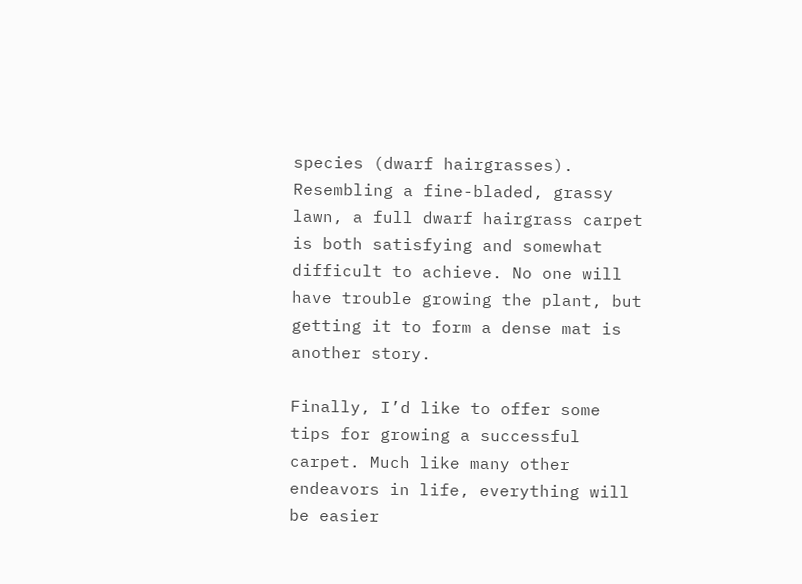species (dwarf hairgrasses). Resembling a fine-bladed, grassy lawn, a full dwarf hairgrass carpet is both satisfying and somewhat difficult to achieve. No one will have trouble growing the plant, but getting it to form a dense mat is another story.

Finally, I’d like to offer some tips for growing a successful carpet. Much like many other endeavors in life, everything will be easier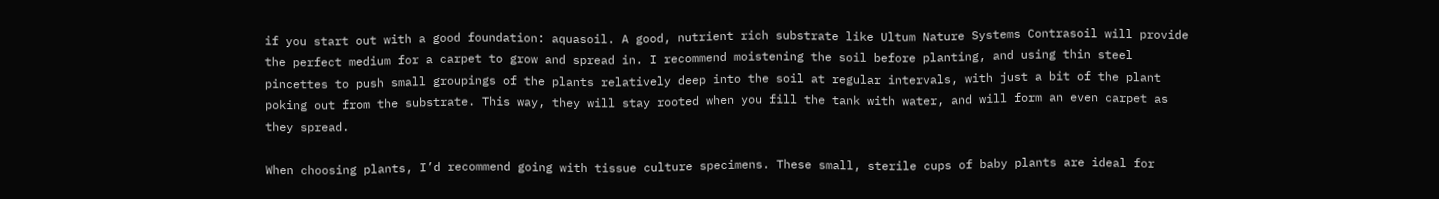if you start out with a good foundation: aquasoil. A good, nutrient rich substrate like Ultum Nature Systems Contrasoil will provide the perfect medium for a carpet to grow and spread in. I recommend moistening the soil before planting, and using thin steel pincettes to push small groupings of the plants relatively deep into the soil at regular intervals, with just a bit of the plant poking out from the substrate. This way, they will stay rooted when you fill the tank with water, and will form an even carpet as they spread.

When choosing plants, I’d recommend going with tissue culture specimens. These small, sterile cups of baby plants are ideal for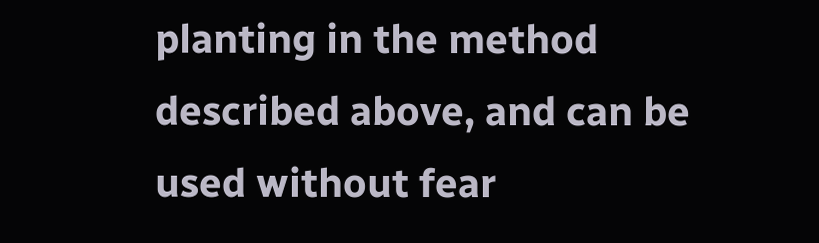planting in the method described above, and can be used without fear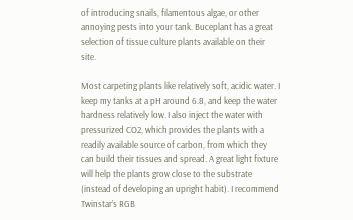of introducing snails, filamentous algae, or other annoying pests into your tank. Buceplant has a great selection of tissue culture plants available on their site.

Most carpeting plants like relatively soft, acidic water. I keep my tanks at a pH around 6.8, and keep the water hardness relatively low. I also inject the water with pressurized CO2, which provides the plants with a readily available source of carbon, from which they can build their tissues and spread. A great light fixture will help the plants grow close to the substrate (instead of developing an upright habit). I recommend Twinstar’s RGB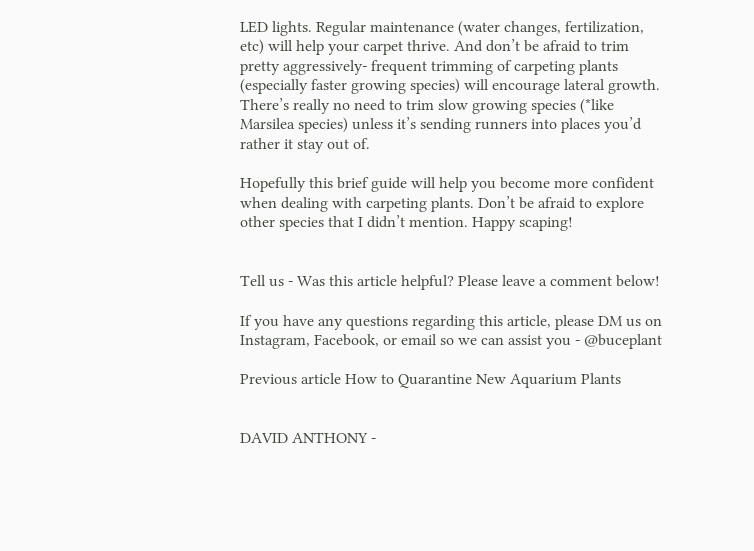LED lights. Regular maintenance (water changes, fertilization, etc) will help your carpet thrive. And don’t be afraid to trim pretty aggressively- frequent trimming of carpeting plants (especially faster growing species) will encourage lateral growth. There’s really no need to trim slow growing species (*like Marsilea species) unless it’s sending runners into places you’d rather it stay out of.

Hopefully this brief guide will help you become more confident when dealing with carpeting plants. Don’t be afraid to explore other species that I didn’t mention. Happy scaping!


Tell us - Was this article helpful? Please leave a comment below!

If you have any questions regarding this article, please DM us on Instagram, Facebook, or email so we can assist you - @buceplant

Previous article How to Quarantine New Aquarium Plants


DAVID ANTHONY -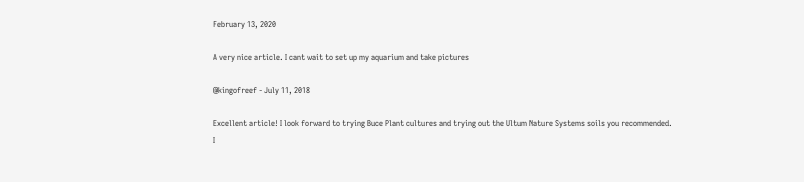February 13, 2020

A very nice article. I cant wait to set up my aquarium and take pictures

@kingofreef - July 11, 2018

Excellent article! I look forward to trying Buce Plant cultures and trying out the Ultum Nature Systems soils you recommended.
I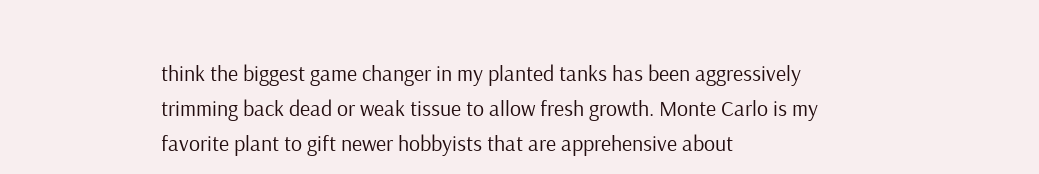think the biggest game changer in my planted tanks has been aggressively trimming back dead or weak tissue to allow fresh growth. Monte Carlo is my favorite plant to gift newer hobbyists that are apprehensive about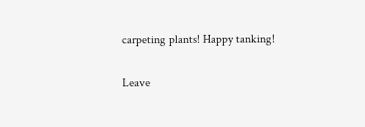carpeting plants! Happy tanking!

Leave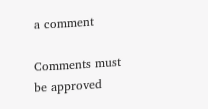a comment

Comments must be approved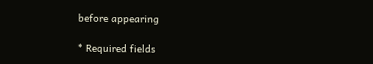before appearing

* Required fields